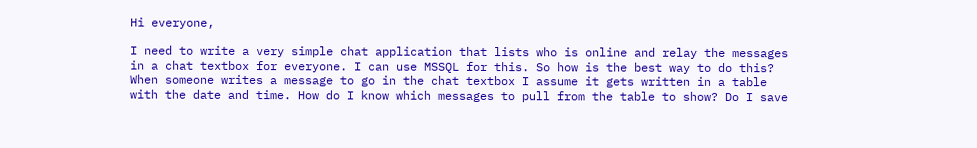Hi everyone,

I need to write a very simple chat application that lists who is online and relay the messages in a chat textbox for everyone. I can use MSSQL for this. So how is the best way to do this? When someone writes a message to go in the chat textbox I assume it gets written in a table with the date and time. How do I know which messages to pull from the table to show? Do I save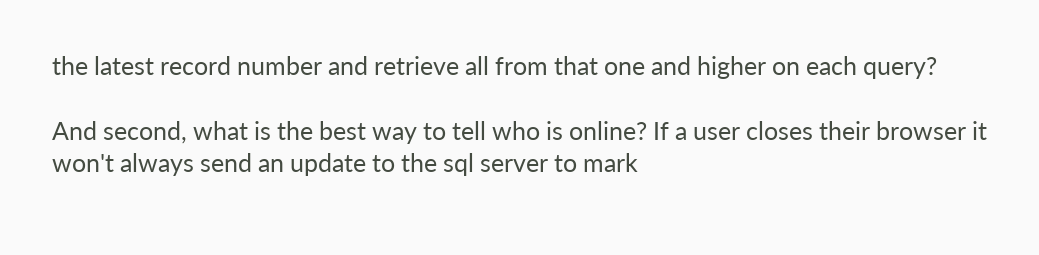the latest record number and retrieve all from that one and higher on each query?

And second, what is the best way to tell who is online? If a user closes their browser it won't always send an update to the sql server to mark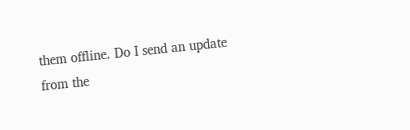them offline. Do I send an update from the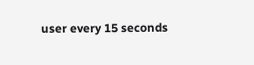user every 15 seconds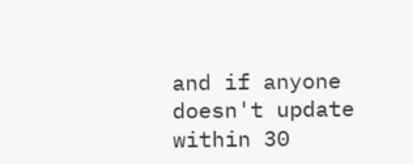and if anyone doesn't update within 30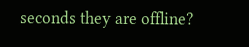seconds they are offline?